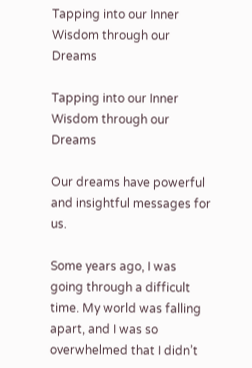Tapping into our Inner Wisdom through our Dreams

Tapping into our Inner Wisdom through our Dreams

Our dreams have powerful and insightful messages for us.

Some years ago, I was going through a difficult time. My world was falling apart, and I was so overwhelmed that I didn’t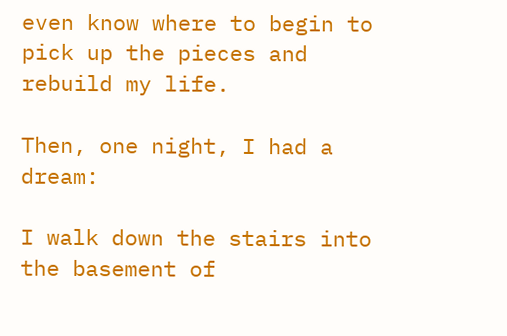even know where to begin to pick up the pieces and rebuild my life.

Then, one night, I had a dream:

I walk down the stairs into the basement of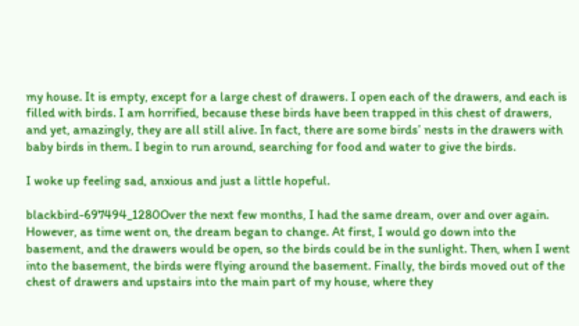my house. It is empty, except for a large chest of drawers. I open each of the drawers, and each is filled with birds. I am horrified, because these birds have been trapped in this chest of drawers, and yet, amazingly, they are all still alive. In fact, there are some birds’ nests in the drawers with baby birds in them. I begin to run around, searching for food and water to give the birds.

I woke up feeling sad, anxious and just a little hopeful.

blackbird-697494_1280Over the next few months, I had the same dream, over and over again. However, as time went on, the dream began to change. At first, I would go down into the basement, and the drawers would be open, so the birds could be in the sunlight. Then, when I went into the basement, the birds were flying around the basement. Finally, the birds moved out of the chest of drawers and upstairs into the main part of my house, where they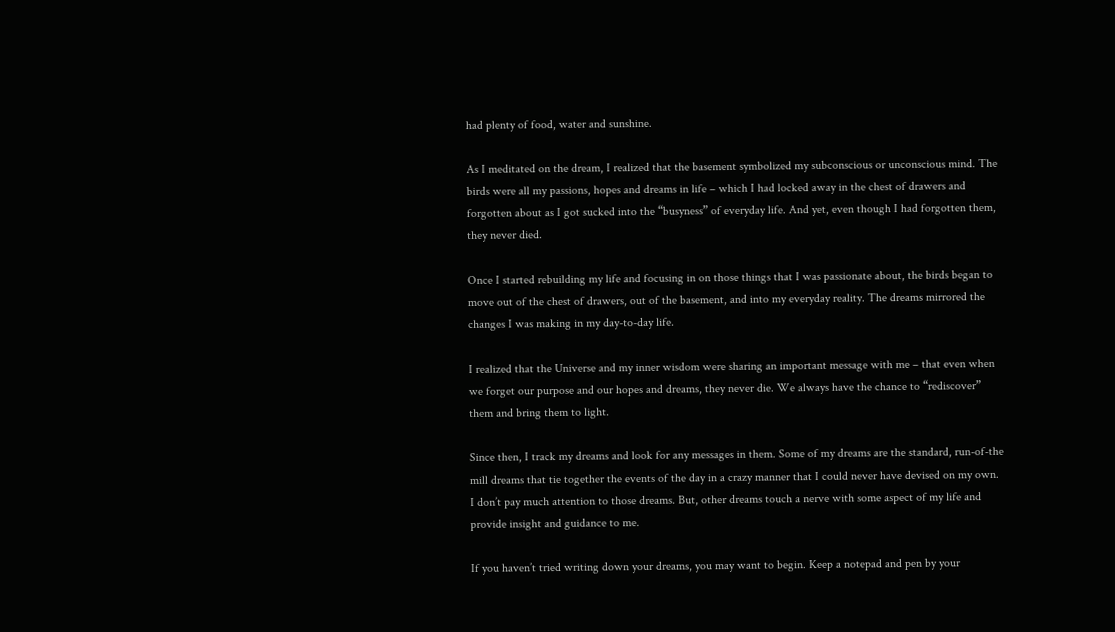had plenty of food, water and sunshine.

As I meditated on the dream, I realized that the basement symbolized my subconscious or unconscious mind. The birds were all my passions, hopes and dreams in life – which I had locked away in the chest of drawers and forgotten about as I got sucked into the “busyness” of everyday life. And yet, even though I had forgotten them, they never died.

Once I started rebuilding my life and focusing in on those things that I was passionate about, the birds began to move out of the chest of drawers, out of the basement, and into my everyday reality. The dreams mirrored the changes I was making in my day-to-day life.

I realized that the Universe and my inner wisdom were sharing an important message with me – that even when we forget our purpose and our hopes and dreams, they never die. We always have the chance to “rediscover” them and bring them to light.

Since then, I track my dreams and look for any messages in them. Some of my dreams are the standard, run-of-the mill dreams that tie together the events of the day in a crazy manner that I could never have devised on my own. I don’t pay much attention to those dreams. But, other dreams touch a nerve with some aspect of my life and provide insight and guidance to me.

If you haven’t tried writing down your dreams, you may want to begin. Keep a notepad and pen by your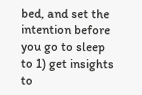bed, and set the intention before you go to sleep to 1) get insights to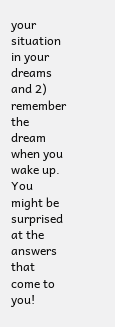your situation in your dreams and 2) remember the dream when you wake up. You might be surprised at the answers that come to you!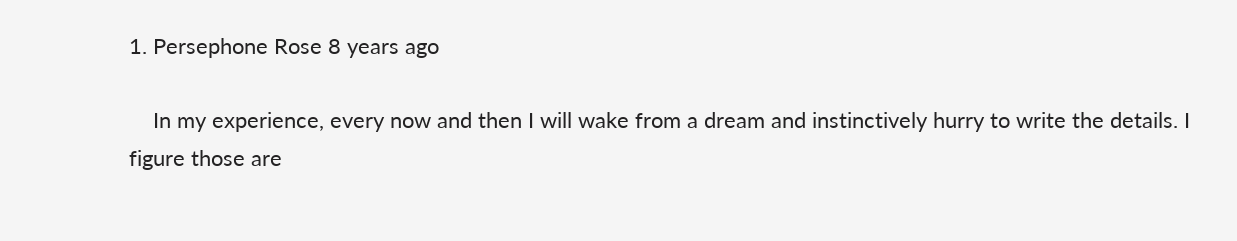1. Persephone Rose 8 years ago

    In my experience, every now and then I will wake from a dream and instinctively hurry to write the details. I figure those are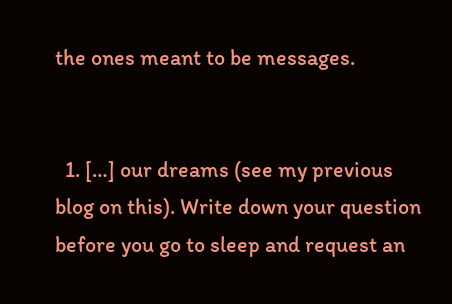the ones meant to be messages.


  1. […] our dreams (see my previous blog on this). Write down your question before you go to sleep and request an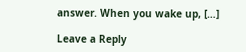answer. When you wake up, […]

Leave a Reply